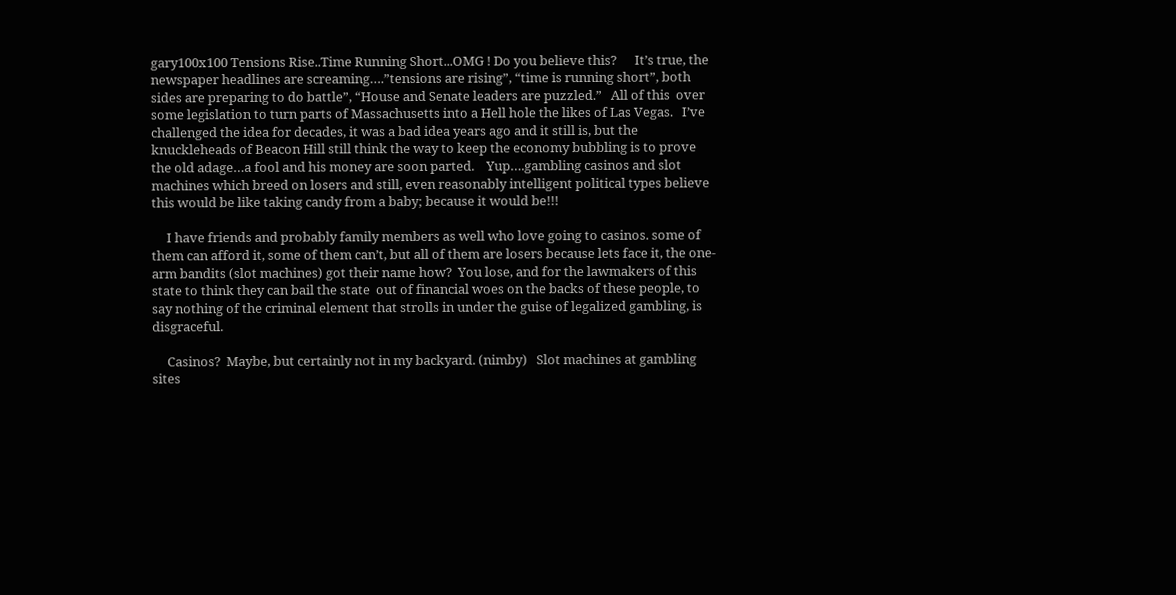gary100x100 Tensions Rise..Time Running Short...OMG ! Do you believe this?      It’s true, the newspaper headlines are screaming….”tensions are rising”, “time is running short”, both sides are preparing to do battle”, “House and Senate leaders are puzzled.”   All of this  over some legislation to turn parts of Massachusetts into a Hell hole the likes of Las Vegas.   I’ve challenged the idea for decades, it was a bad idea years ago and it still is, but the knuckleheads of Beacon Hill still think the way to keep the economy bubbling is to prove the old adage…a fool and his money are soon parted.    Yup….gambling casinos and slot machines which breed on losers and still, even reasonably intelligent political types believe this would be like taking candy from a baby; because it would be!!!

     I have friends and probably family members as well who love going to casinos. some of them can afford it, some of them can’t, but all of them are losers because lets face it, the one-arm bandits (slot machines) got their name how?  You lose, and for the lawmakers of this state to think they can bail the state  out of financial woes on the backs of these people, to say nothing of the criminal element that strolls in under the guise of legalized gambling, is disgraceful.

     Casinos?  Maybe, but certainly not in my backyard. (nimby)   Slot machines at gambling sites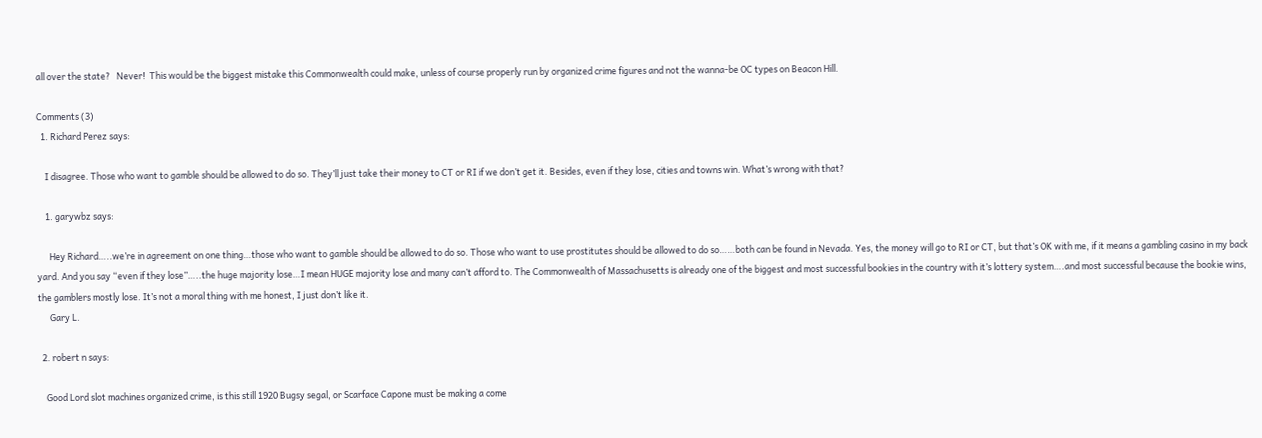all over the state?   Never!  This would be the biggest mistake this Commonwealth could make, unless of course properly run by organized crime figures and not the wanna-be OC types on Beacon Hill.

Comments (3)
  1. Richard Perez says:

    I disagree. Those who want to gamble should be allowed to do so. They’ll just take their money to CT or RI if we don’t get it. Besides, even if they lose, cities and towns win. What’s wrong with that?

    1. garywbz says:

      Hey Richard…..we’re in agreement on one thing…those who want to gamble should be allowed to do so. Those who want to use prostitutes should be allowed to do so……both can be found in Nevada. Yes, the money will go to RI or CT, but that’s OK with me, if it means a gambling casino in my back yard. And you say “even if they lose”…..the huge majority lose…I mean HUGE majority lose and many can’t afford to. The Commonwealth of Massachusetts is already one of the biggest and most successful bookies in the country with it’s lottery system….and most successful because the bookie wins, the gamblers mostly lose. It’s not a moral thing with me honest, I just don’t like it.
      Gary L.

  2. robert n says:

    Good Lord slot machines organized crime, is this still 1920 Bugsy segal, or Scarface Capone must be making a come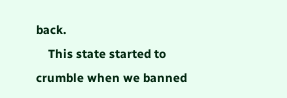back.
    This state started to crumble when we banned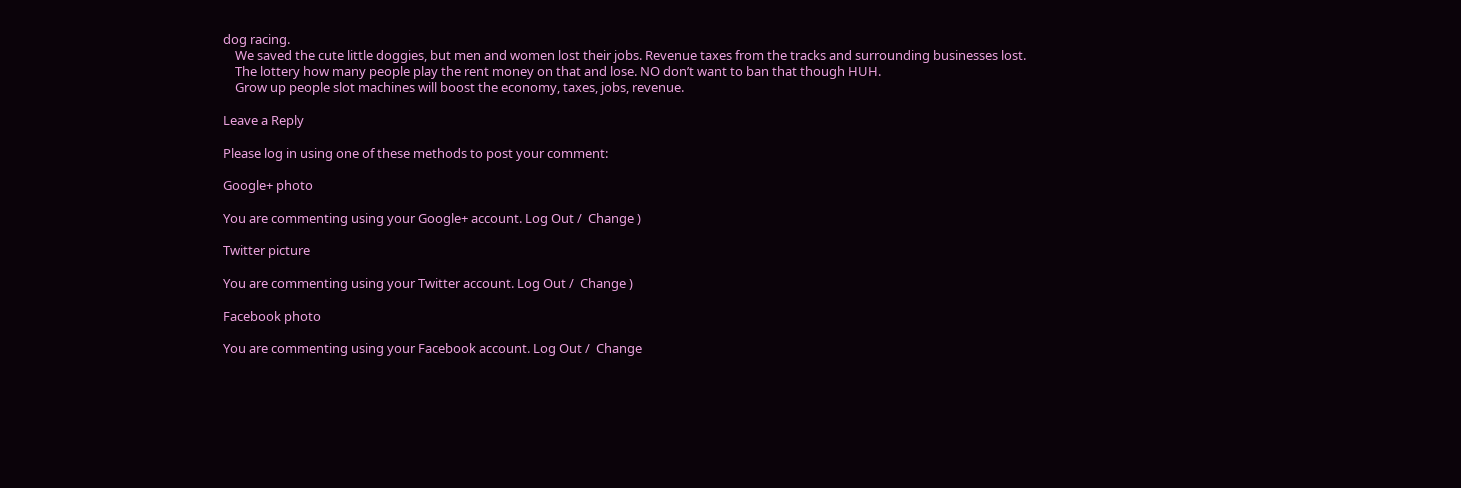dog racing.
    We saved the cute little doggies, but men and women lost their jobs. Revenue taxes from the tracks and surrounding businesses lost.
    The lottery how many people play the rent money on that and lose. NO don’t want to ban that though HUH.
    Grow up people slot machines will boost the economy, taxes, jobs, revenue.

Leave a Reply

Please log in using one of these methods to post your comment:

Google+ photo

You are commenting using your Google+ account. Log Out /  Change )

Twitter picture

You are commenting using your Twitter account. Log Out /  Change )

Facebook photo

You are commenting using your Facebook account. Log Out /  Change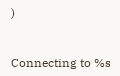)


Connecting to %s